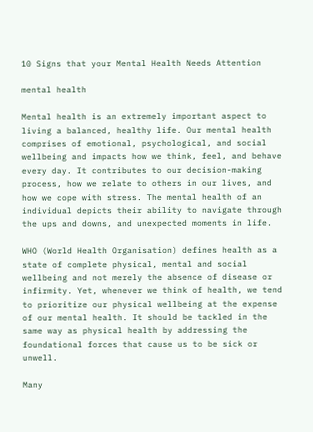10 Signs that your Mental Health Needs Attention

mental health

Mental health is an extremely important aspect to living a balanced, healthy life. Our mental health comprises of emotional, psychological, and social wellbeing and impacts how we think, feel, and behave every day. It contributes to our decision-making process, how we relate to others in our lives, and how we cope with stress. The mental health of an individual depicts their ability to navigate through the ups and downs, and unexpected moments in life.

WHO (World Health Organisation) defines health as a state of complete physical, mental and social wellbeing and not merely the absence of disease or infirmity. Yet, whenever we think of health, we tend to prioritize our physical wellbeing at the expense of our mental health. It should be tackled in the same way as physical health by addressing the foundational forces that cause us to be sick or unwell.

Many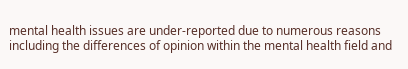mental health issues are under-reported due to numerous reasons including the differences of opinion within the mental health field and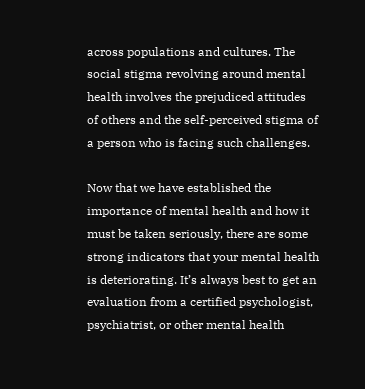across populations and cultures. The social stigma revolving around mental health involves the prejudiced attitudes of others and the self-perceived stigma of a person who is facing such challenges.

Now that we have established the importance of mental health and how it must be taken seriously, there are some strong indicators that your mental health is deteriorating. It’s always best to get an evaluation from a certified psychologist, psychiatrist, or other mental health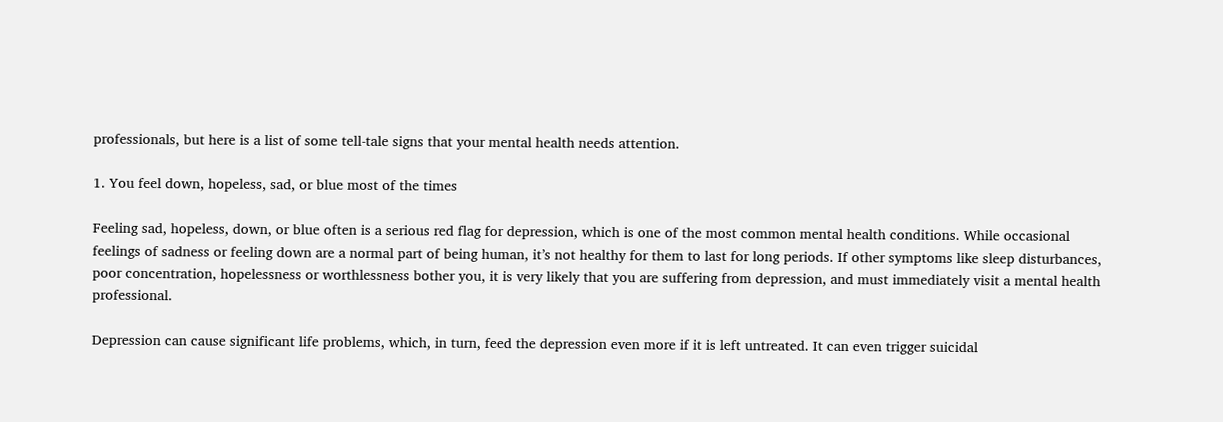professionals, but here is a list of some tell-tale signs that your mental health needs attention.

1. You feel down, hopeless, sad, or blue most of the times

Feeling sad, hopeless, down, or blue often is a serious red flag for depression, which is one of the most common mental health conditions. While occasional feelings of sadness or feeling down are a normal part of being human, it’s not healthy for them to last for long periods. If other symptoms like sleep disturbances, poor concentration, hopelessness or worthlessness bother you, it is very likely that you are suffering from depression, and must immediately visit a mental health professional.

Depression can cause significant life problems, which, in turn, feed the depression even more if it is left untreated. It can even trigger suicidal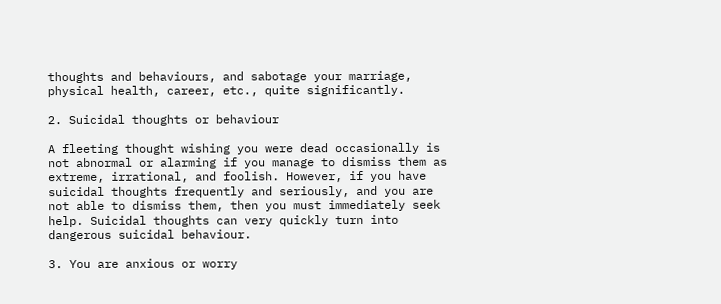thoughts and behaviours, and sabotage your marriage, physical health, career, etc., quite significantly.

2. Suicidal thoughts or behaviour

A fleeting thought wishing you were dead occasionally is not abnormal or alarming if you manage to dismiss them as extreme, irrational, and foolish. However, if you have suicidal thoughts frequently and seriously, and you are not able to dismiss them, then you must immediately seek help. Suicidal thoughts can very quickly turn into dangerous suicidal behaviour.

3. You are anxious or worry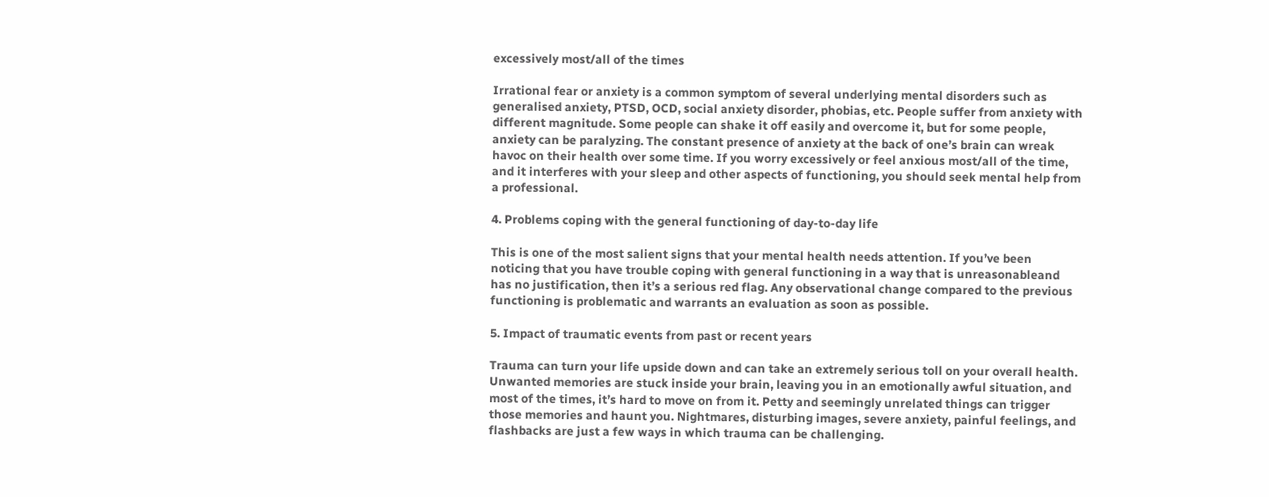excessively most/all of the times

Irrational fear or anxiety is a common symptom of several underlying mental disorders such as generalised anxiety, PTSD, OCD, social anxiety disorder, phobias, etc. People suffer from anxiety with different magnitude. Some people can shake it off easily and overcome it, but for some people, anxiety can be paralyzing. The constant presence of anxiety at the back of one’s brain can wreak havoc on their health over some time. If you worry excessively or feel anxious most/all of the time, and it interferes with your sleep and other aspects of functioning, you should seek mental help from a professional.

4. Problems coping with the general functioning of day-to-day life

This is one of the most salient signs that your mental health needs attention. If you’ve been noticing that you have trouble coping with general functioning in a way that is unreasonableand has no justification, then it’s a serious red flag. Any observational change compared to the previous functioning is problematic and warrants an evaluation as soon as possible.

5. Impact of traumatic events from past or recent years

Trauma can turn your life upside down and can take an extremely serious toll on your overall health. Unwanted memories are stuck inside your brain, leaving you in an emotionally awful situation, and most of the times, it’s hard to move on from it. Petty and seemingly unrelated things can trigger those memories and haunt you. Nightmares, disturbing images, severe anxiety, painful feelings, and flashbacks are just a few ways in which trauma can be challenging.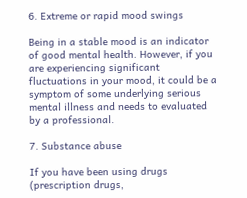6. Extreme or rapid mood swings

Being in a stable mood is an indicator of good mental health. However, if you are experiencing significant fluctuations in your mood, it could be a symptom of some underlying serious mental illness and needs to evaluated by a professional.

7. Substance abuse

If you have been using drugs (prescription drugs,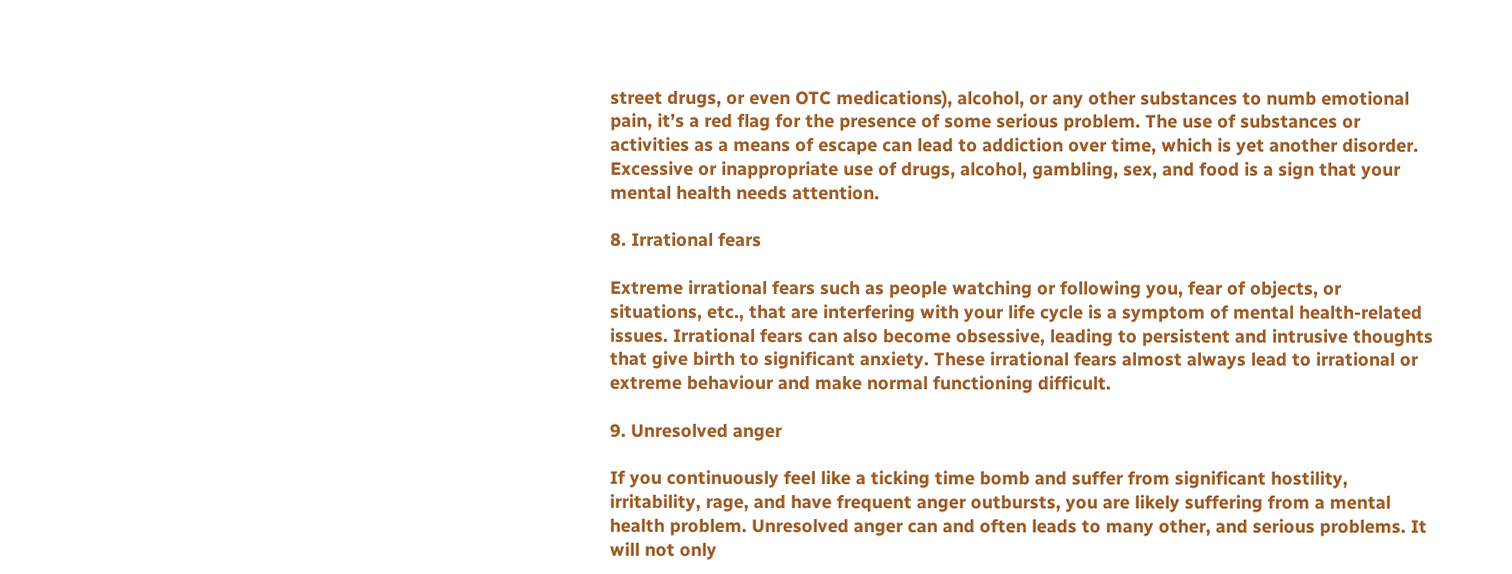street drugs, or even OTC medications), alcohol, or any other substances to numb emotional pain, it’s a red flag for the presence of some serious problem. The use of substances or activities as a means of escape can lead to addiction over time, which is yet another disorder. Excessive or inappropriate use of drugs, alcohol, gambling, sex, and food is a sign that your mental health needs attention.

8. Irrational fears

Extreme irrational fears such as people watching or following you, fear of objects, or situations, etc., that are interfering with your life cycle is a symptom of mental health-related issues. Irrational fears can also become obsessive, leading to persistent and intrusive thoughts that give birth to significant anxiety. These irrational fears almost always lead to irrational or extreme behaviour and make normal functioning difficult.

9. Unresolved anger

If you continuously feel like a ticking time bomb and suffer from significant hostility, irritability, rage, and have frequent anger outbursts, you are likely suffering from a mental health problem. Unresolved anger can and often leads to many other, and serious problems. It will not only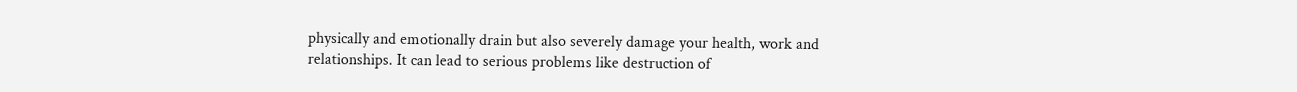physically and emotionally drain but also severely damage your health, work and relationships. It can lead to serious problems like destruction of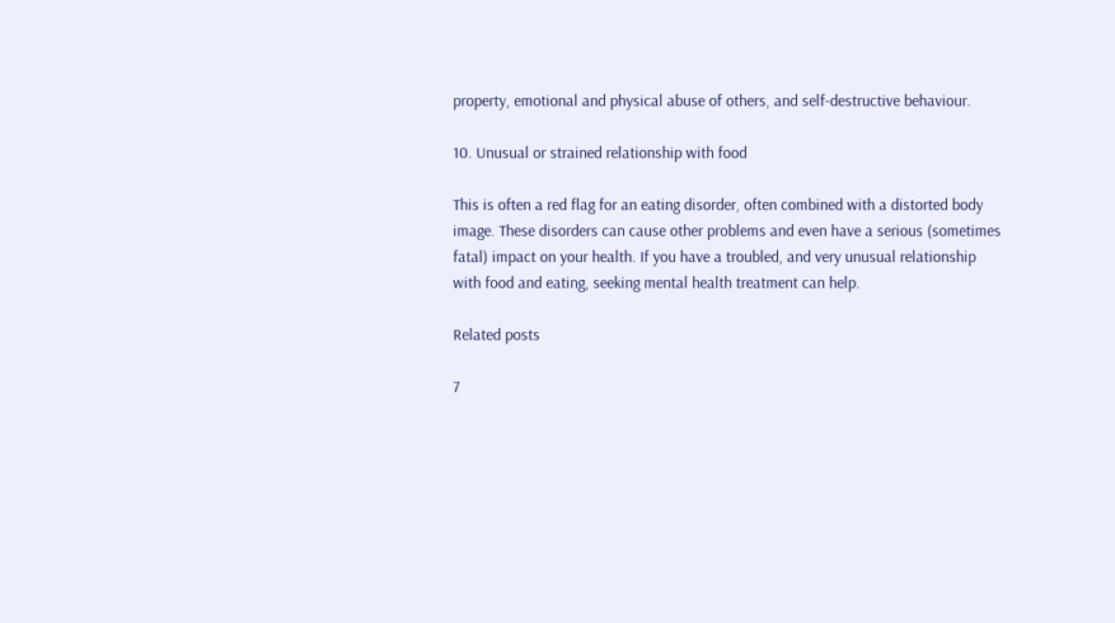property, emotional and physical abuse of others, and self-destructive behaviour.

10. Unusual or strained relationship with food

This is often a red flag for an eating disorder, often combined with a distorted body image. These disorders can cause other problems and even have a serious (sometimes fatal) impact on your health. If you have a troubled, and very unusual relationship with food and eating, seeking mental health treatment can help.

Related posts

7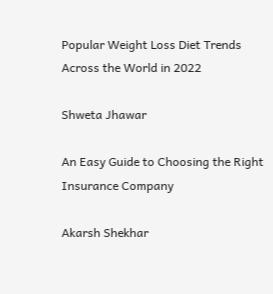Popular Weight Loss Diet Trends Across the World in 2022

Shweta Jhawar

An Easy Guide to Choosing the Right Insurance Company

Akarsh Shekhar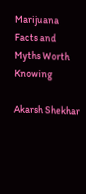Marijuana Facts and Myths Worth Knowing

Akarsh Shekhar